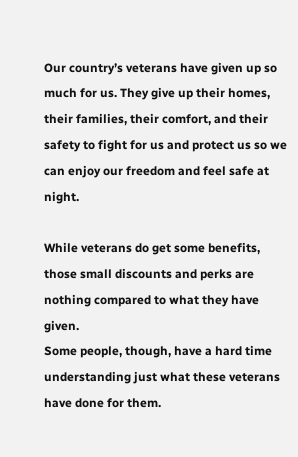Our country’s veterans have given up so much for us. They give up their homes, their families, their comfort, and their safety to fight for us and protect us so we can enjoy our freedom and feel safe at night.

While veterans do get some benefits, those small discounts and perks are nothing compared to what they have given.
Some people, though, have a hard time understanding just what these veterans have done for them.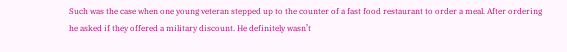Such was the case when one young veteran stepped up to the counter of a fast food restaurant to order a meal. After ordering he asked if they offered a military discount. He definitely wasn’t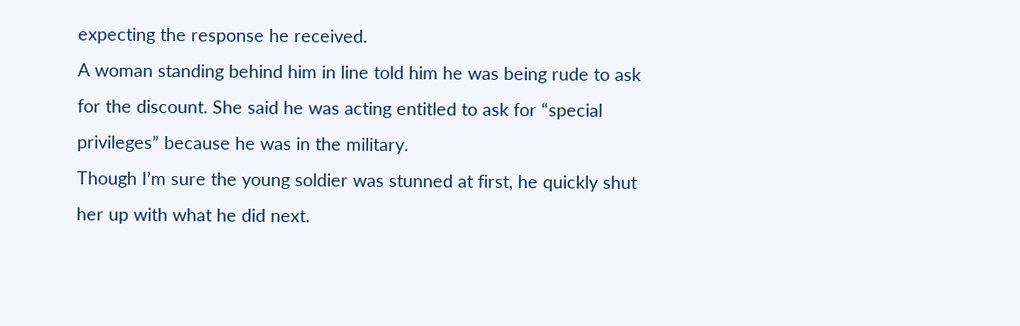expecting the response he received.
A woman standing behind him in line told him he was being rude to ask for the discount. She said he was acting entitled to ask for “special privileges” because he was in the military.
Though I’m sure the young soldier was stunned at first, he quickly shut her up with what he did next.